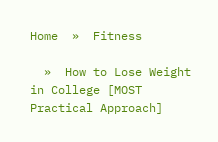Home  »  Fitness

  »  How to Lose Weight in College [MOST Practical Approach]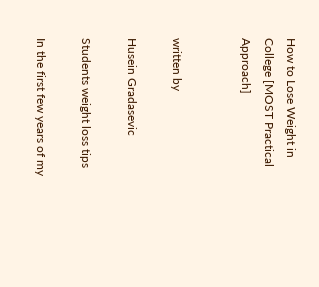How to Lose Weight in College [MOST Practical Approach]


written by

Husein Gradasevic

Students weight loss tips

In the first few years of my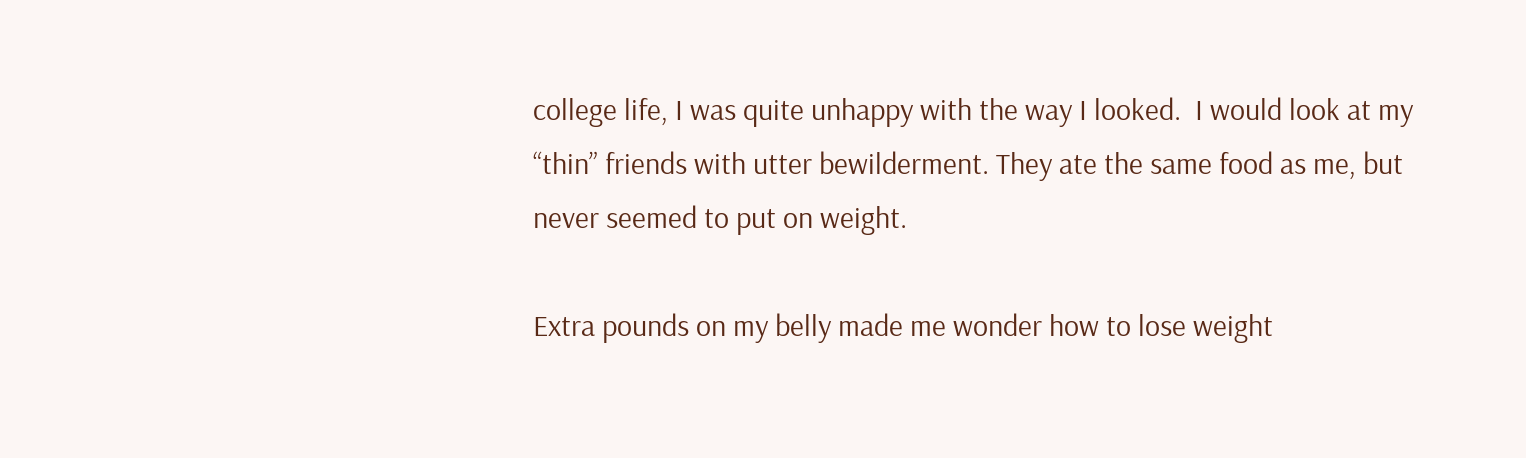college life, I was quite unhappy with the way I looked.  I would look at my “thin” friends with utter bewilderment. They ate the same food as me, but never seemed to put on weight.

Extra pounds on my belly made me wonder how to lose weight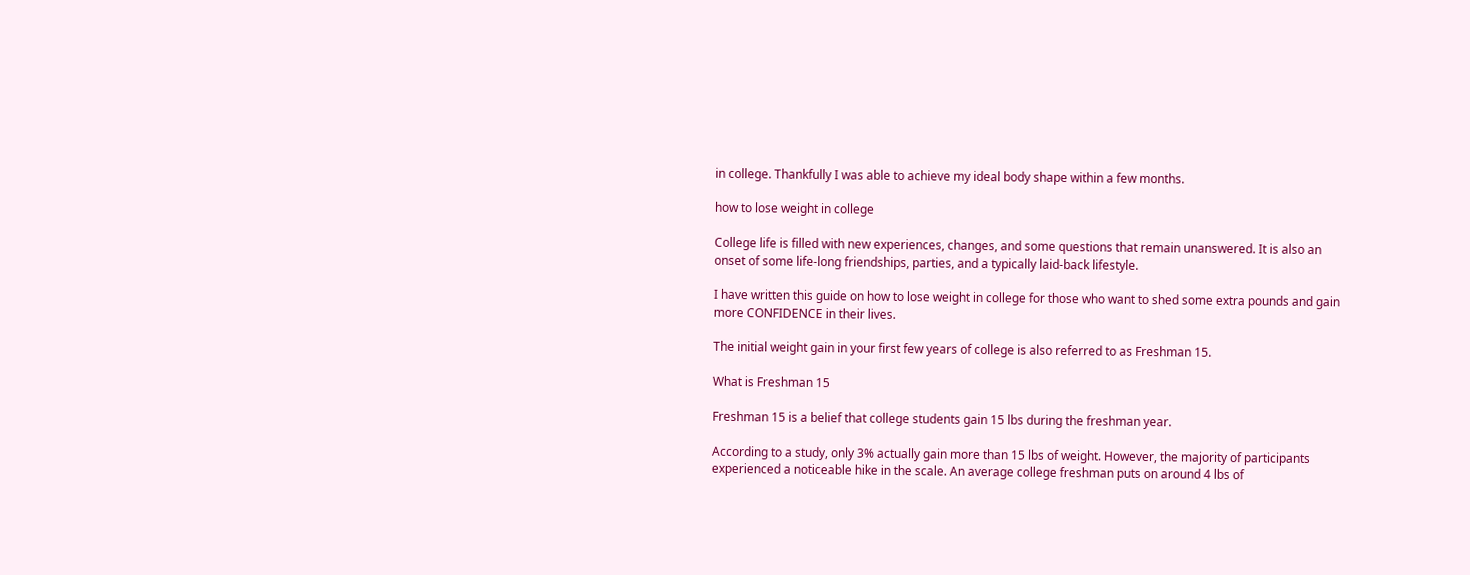in college. Thankfully I was able to achieve my ideal body shape within a few months.

how to lose weight in college

College life is filled with new experiences, changes, and some questions that remain unanswered. It is also an onset of some life-long friendships, parties, and a typically laid-back lifestyle.

I have written this guide on how to lose weight in college for those who want to shed some extra pounds and gain more CONFIDENCE in their lives.

The initial weight gain in your first few years of college is also referred to as Freshman 15.

What is Freshman 15

Freshman 15 is a belief that college students gain 15 lbs during the freshman year.

According to a study, only 3% actually gain more than 15 lbs of weight. However, the majority of participants experienced a noticeable hike in the scale. An average college freshman puts on around 4 lbs of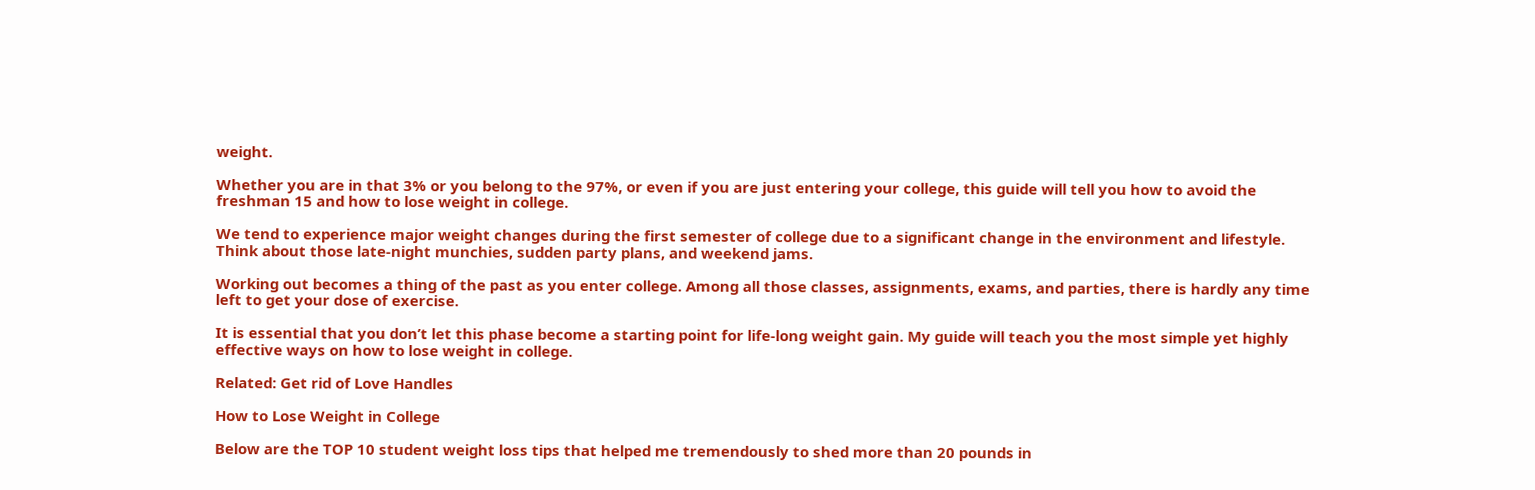weight.

Whether you are in that 3% or you belong to the 97%, or even if you are just entering your college, this guide will tell you how to avoid the freshman 15 and how to lose weight in college.

We tend to experience major weight changes during the first semester of college due to a significant change in the environment and lifestyle. Think about those late-night munchies, sudden party plans, and weekend jams.

Working out becomes a thing of the past as you enter college. Among all those classes, assignments, exams, and parties, there is hardly any time left to get your dose of exercise.

It is essential that you don’t let this phase become a starting point for life-long weight gain. My guide will teach you the most simple yet highly effective ways on how to lose weight in college.

Related: Get rid of Love Handles

How to Lose Weight in College

Below are the TOP 10 student weight loss tips that helped me tremendously to shed more than 20 pounds in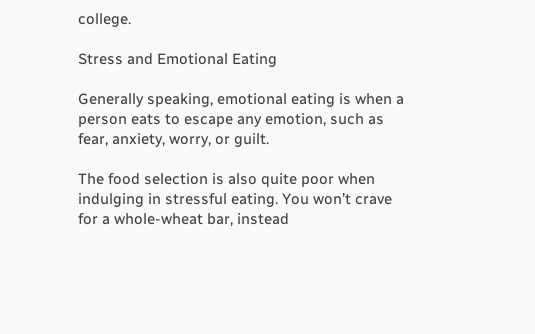college.

Stress and Emotional Eating

Generally speaking, emotional eating is when a person eats to escape any emotion, such as fear, anxiety, worry, or guilt.

The food selection is also quite poor when indulging in stressful eating. You won’t crave for a whole-wheat bar, instead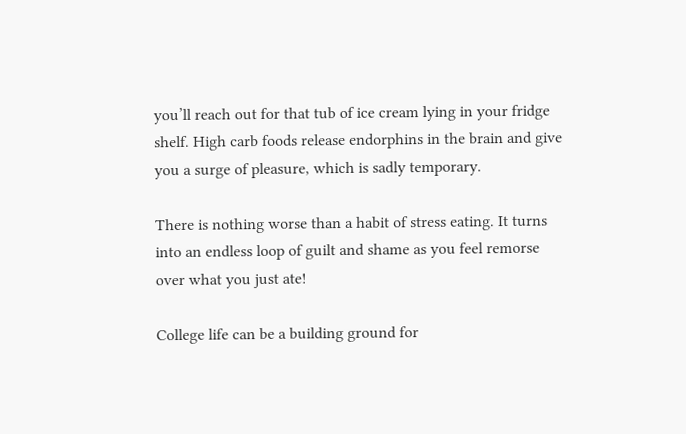you’ll reach out for that tub of ice cream lying in your fridge shelf. High carb foods release endorphins in the brain and give you a surge of pleasure, which is sadly temporary.

There is nothing worse than a habit of stress eating. It turns into an endless loop of guilt and shame as you feel remorse over what you just ate!

College life can be a building ground for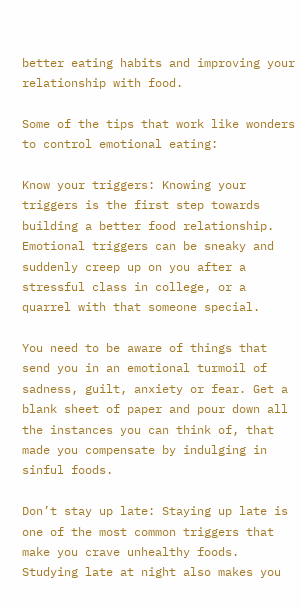better eating habits and improving your relationship with food.

Some of the tips that work like wonders to control emotional eating:

Know your triggers: Knowing your triggers is the first step towards building a better food relationship. Emotional triggers can be sneaky and suddenly creep up on you after a stressful class in college, or a quarrel with that someone special.

You need to be aware of things that send you in an emotional turmoil of sadness, guilt, anxiety or fear. Get a blank sheet of paper and pour down all the instances you can think of, that made you compensate by indulging in sinful foods.

Don’t stay up late: Staying up late is one of the most common triggers that make you crave unhealthy foods. Studying late at night also makes you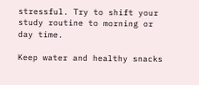stressful. Try to shift your study routine to morning or day time.

Keep water and healthy snacks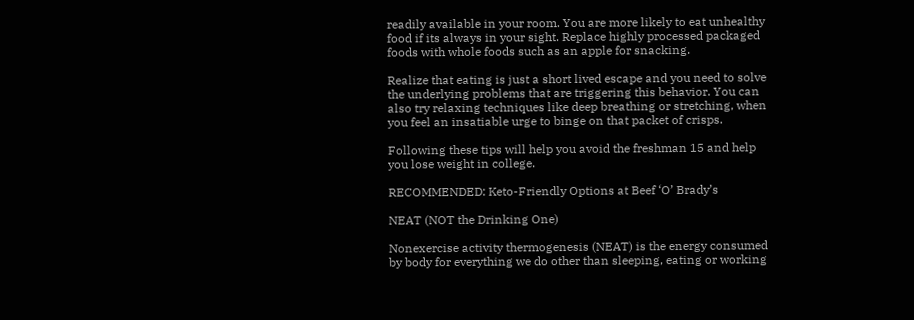readily available in your room. You are more likely to eat unhealthy food if its always in your sight. Replace highly processed packaged foods with whole foods such as an apple for snacking.

Realize that eating is just a short lived escape and you need to solve the underlying problems that are triggering this behavior. You can also try relaxing techniques like deep breathing or stretching, when you feel an insatiable urge to binge on that packet of crisps.

Following these tips will help you avoid the freshman 15 and help you lose weight in college.

RECOMMENDED: Keto-Friendly Options at Beef ‘O’ Brady’s

NEAT (NOT the Drinking One)

Nonexercise activity thermogenesis (NEAT) is the energy consumed by body for everything we do other than sleeping, eating or working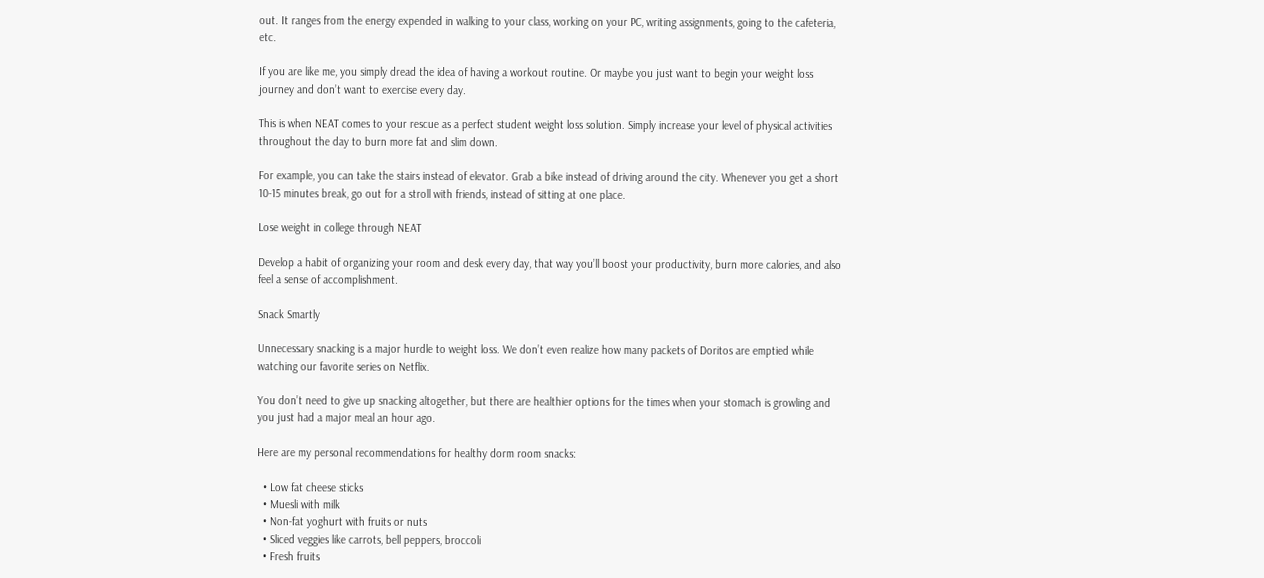out. It ranges from the energy expended in walking to your class, working on your PC, writing assignments, going to the cafeteria, etc.

If you are like me, you simply dread the idea of having a workout routine. Or maybe you just want to begin your weight loss journey and don’t want to exercise every day.

This is when NEAT comes to your rescue as a perfect student weight loss solution. Simply increase your level of physical activities throughout the day to burn more fat and slim down.

For example, you can take the stairs instead of elevator. Grab a bike instead of driving around the city. Whenever you get a short 10-15 minutes break, go out for a stroll with friends, instead of sitting at one place.

Lose weight in college through NEAT

Develop a habit of organizing your room and desk every day, that way you’ll boost your productivity, burn more calories, and also feel a sense of accomplishment.

Snack Smartly

Unnecessary snacking is a major hurdle to weight loss. We don’t even realize how many packets of Doritos are emptied while watching our favorite series on Netflix.

You don’t need to give up snacking altogether, but there are healthier options for the times when your stomach is growling and you just had a major meal an hour ago.

Here are my personal recommendations for healthy dorm room snacks:

  • Low fat cheese sticks
  • Muesli with milk
  • Non-fat yoghurt with fruits or nuts
  • Sliced veggies like carrots, bell peppers, broccoli
  • Fresh fruits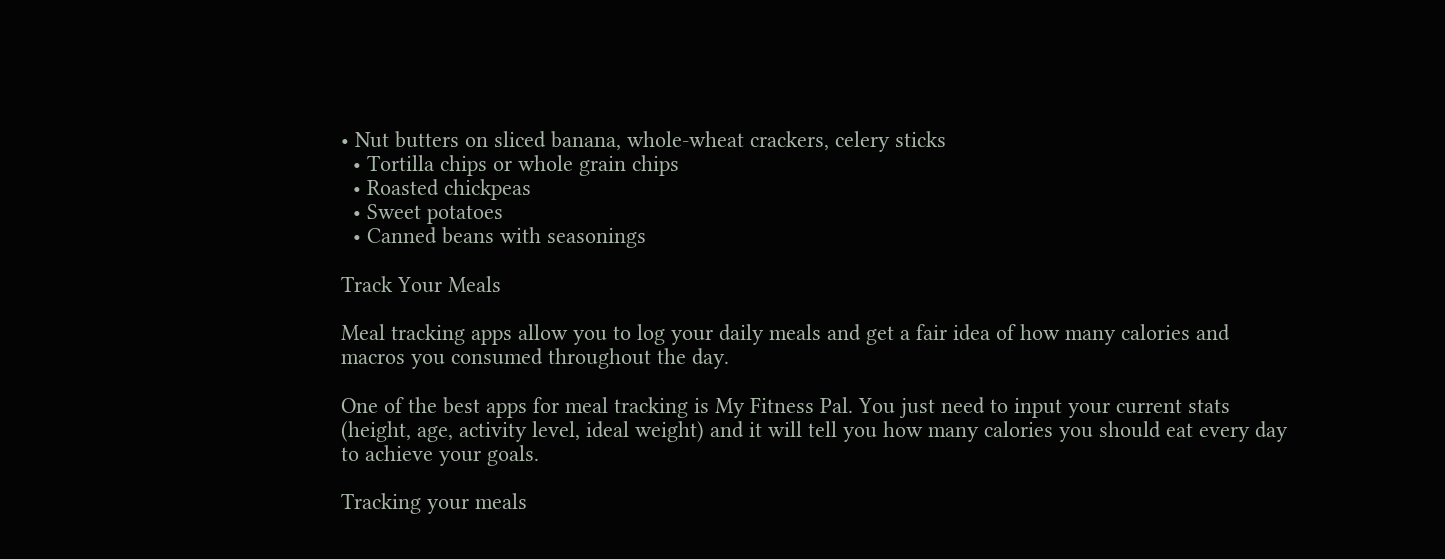• Nut butters on sliced banana, whole-wheat crackers, celery sticks
  • Tortilla chips or whole grain chips
  • Roasted chickpeas
  • Sweet potatoes
  • Canned beans with seasonings

Track Your Meals

Meal tracking apps allow you to log your daily meals and get a fair idea of how many calories and macros you consumed throughout the day.

One of the best apps for meal tracking is My Fitness Pal. You just need to input your current stats (height, age, activity level, ideal weight) and it will tell you how many calories you should eat every day to achieve your goals.

Tracking your meals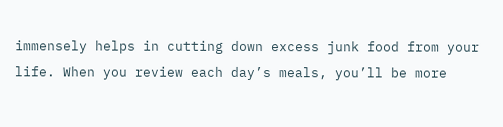immensely helps in cutting down excess junk food from your life. When you review each day’s meals, you’ll be more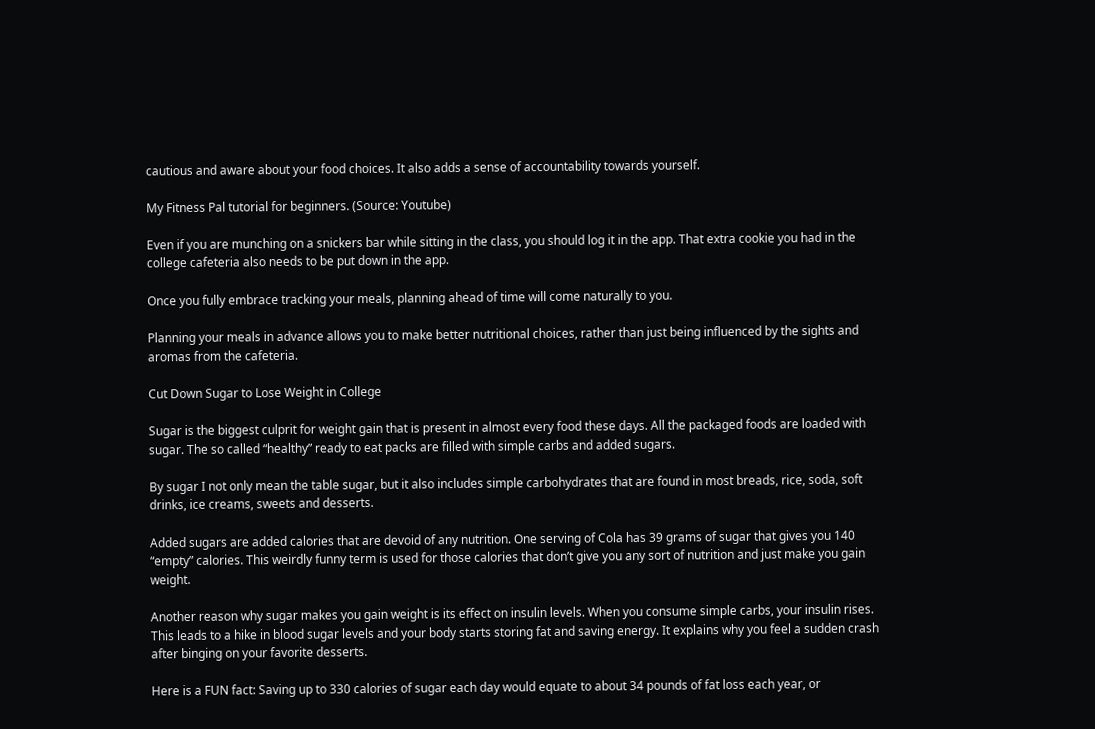cautious and aware about your food choices. It also adds a sense of accountability towards yourself.

My Fitness Pal tutorial for beginners. (Source: Youtube)

Even if you are munching on a snickers bar while sitting in the class, you should log it in the app. That extra cookie you had in the college cafeteria also needs to be put down in the app.

Once you fully embrace tracking your meals, planning ahead of time will come naturally to you.

Planning your meals in advance allows you to make better nutritional choices, rather than just being influenced by the sights and aromas from the cafeteria.

Cut Down Sugar to Lose Weight in College

Sugar is the biggest culprit for weight gain that is present in almost every food these days. All the packaged foods are loaded with sugar. The so called “healthy” ready to eat packs are filled with simple carbs and added sugars.

By sugar I not only mean the table sugar, but it also includes simple carbohydrates that are found in most breads, rice, soda, soft drinks, ice creams, sweets and desserts.

Added sugars are added calories that are devoid of any nutrition. One serving of Cola has 39 grams of sugar that gives you 140 “empty” calories. This weirdly funny term is used for those calories that don’t give you any sort of nutrition and just make you gain weight.

Another reason why sugar makes you gain weight is its effect on insulin levels. When you consume simple carbs, your insulin rises. This leads to a hike in blood sugar levels and your body starts storing fat and saving energy. It explains why you feel a sudden crash after binging on your favorite desserts.

Here is a FUN fact: Saving up to 330 calories of sugar each day would equate to about 34 pounds of fat loss each year, or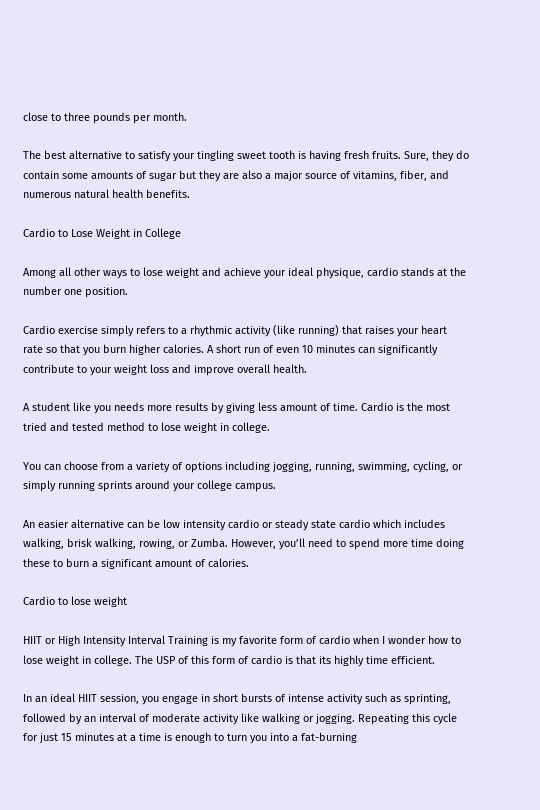close to three pounds per month.

The best alternative to satisfy your tingling sweet tooth is having fresh fruits. Sure, they do contain some amounts of sugar but they are also a major source of vitamins, fiber, and numerous natural health benefits.

Cardio to Lose Weight in College

Among all other ways to lose weight and achieve your ideal physique, cardio stands at the number one position.

Cardio exercise simply refers to a rhythmic activity (like running) that raises your heart rate so that you burn higher calories. A short run of even 10 minutes can significantly contribute to your weight loss and improve overall health.

A student like you needs more results by giving less amount of time. Cardio is the most tried and tested method to lose weight in college.

You can choose from a variety of options including jogging, running, swimming, cycling, or simply running sprints around your college campus.

An easier alternative can be low intensity cardio or steady state cardio which includes walking, brisk walking, rowing, or Zumba. However, you’ll need to spend more time doing these to burn a significant amount of calories.

Cardio to lose weight

HIIT or High Intensity Interval Training is my favorite form of cardio when I wonder how to lose weight in college. The USP of this form of cardio is that its highly time efficient.

In an ideal HIIT session, you engage in short bursts of intense activity such as sprinting, followed by an interval of moderate activity like walking or jogging. Repeating this cycle for just 15 minutes at a time is enough to turn you into a fat-burning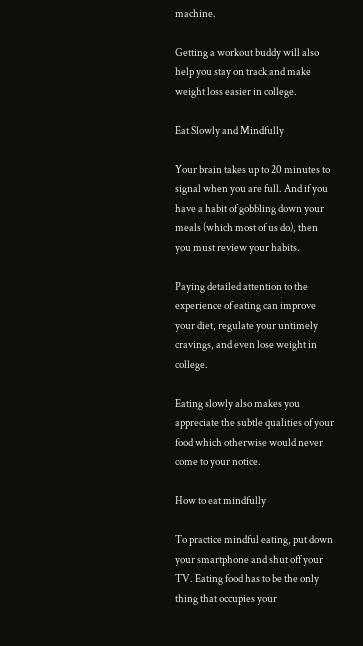machine.

Getting a workout buddy will also help you stay on track and make weight loss easier in college.

Eat Slowly and Mindfully

Your brain takes up to 20 minutes to signal when you are full. And if you have a habit of gobbling down your meals (which most of us do), then you must review your habits.

Paying detailed attention to the experience of eating can improve your diet, regulate your untimely cravings, and even lose weight in college.

Eating slowly also makes you appreciate the subtle qualities of your food which otherwise would never come to your notice.

How to eat mindfully

To practice mindful eating, put down your smartphone and shut off your TV. Eating food has to be the only thing that occupies your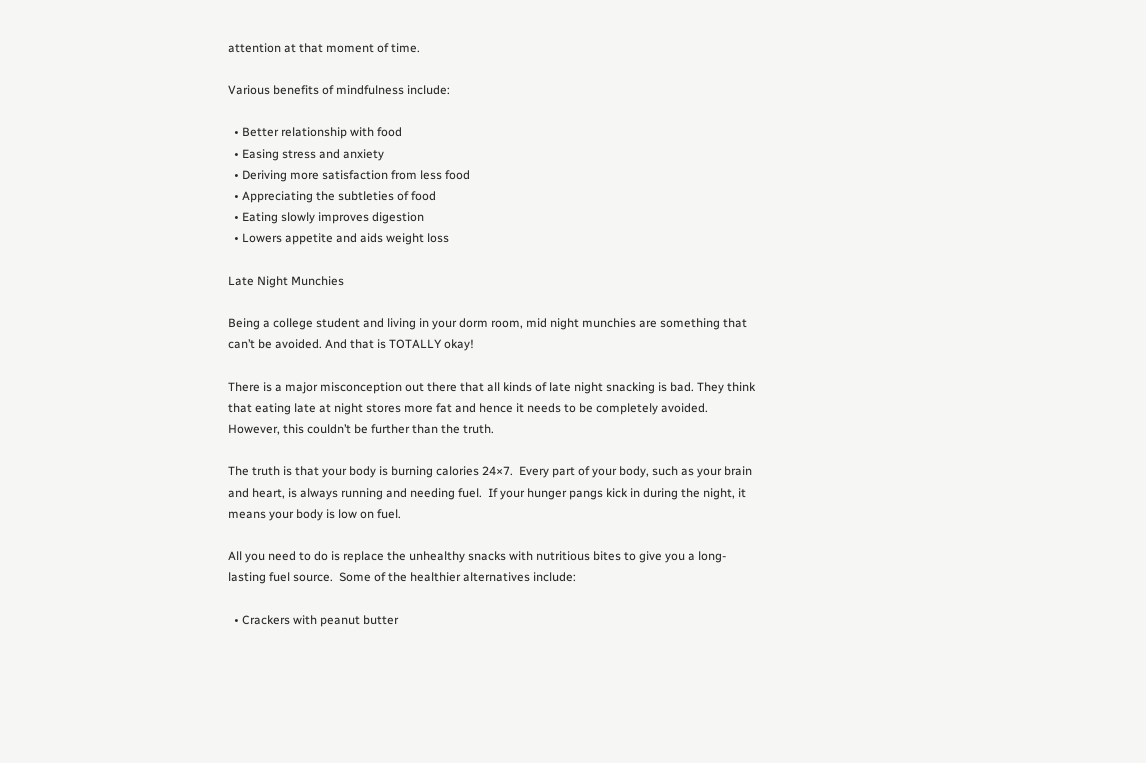attention at that moment of time.

Various benefits of mindfulness include:

  • Better relationship with food
  • Easing stress and anxiety
  • Deriving more satisfaction from less food
  • Appreciating the subtleties of food
  • Eating slowly improves digestion
  • Lowers appetite and aids weight loss

Late Night Munchies

Being a college student and living in your dorm room, mid night munchies are something that can’t be avoided. And that is TOTALLY okay!

There is a major misconception out there that all kinds of late night snacking is bad. They think that eating late at night stores more fat and hence it needs to be completely avoided. However, this couldn’t be further than the truth.

The truth is that your body is burning calories 24×7.  Every part of your body, such as your brain and heart, is always running and needing fuel.  If your hunger pangs kick in during the night, it means your body is low on fuel.

All you need to do is replace the unhealthy snacks with nutritious bites to give you a long-lasting fuel source.  Some of the healthier alternatives include:

  • Crackers with peanut butter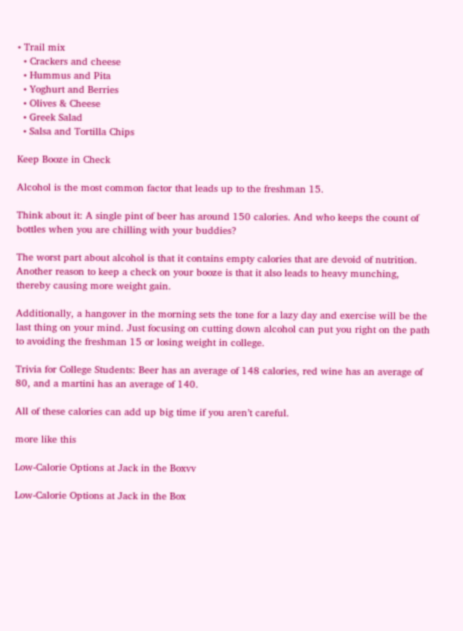• Trail mix
  • Crackers and cheese
  • Hummus and Pita
  • Yoghurt and Berries
  • Olives & Cheese
  • Greek Salad
  • Salsa and Tortilla Chips

Keep Booze in Check

Alcohol is the most common factor that leads up to the freshman 15.

Think about it: A single pint of beer has around 150 calories. And who keeps the count of bottles when you are chilling with your buddies?

The worst part about alcohol is that it contains empty calories that are devoid of nutrition. Another reason to keep a check on your booze is that it also leads to heavy munching, thereby causing more weight gain.

Additionally, a hangover in the morning sets the tone for a lazy day and exercise will be the last thing on your mind. Just focusing on cutting down alcohol can put you right on the path to avoiding the freshman 15 or losing weight in college.

Trivia for College Students: Beer has an average of 148 calories, red wine has an average of 80, and a martini has an average of 140.

All of these calories can add up big time if you aren’t careful.

more like this

Low-Calorie Options at Jack in the Boxvv

Low-Calorie Options at Jack in the Box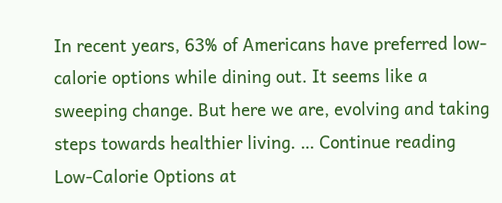In recent years, 63% of Americans have preferred low-calorie options while dining out. It seems like a sweeping change. But here we are, evolving and taking steps towards healthier living. … Continue reading Low-Calorie Options at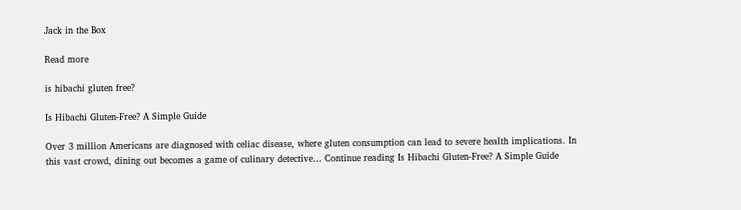Jack in the Box

Read more

is hibachi gluten free?

Is Hibachi Gluten-Free? A Simple Guide

Over 3 million Americans are diagnosed with celiac disease, where gluten consumption can lead to severe health implications. In this vast crowd, dining out becomes a game of culinary detective… Continue reading Is Hibachi Gluten-Free? A Simple Guide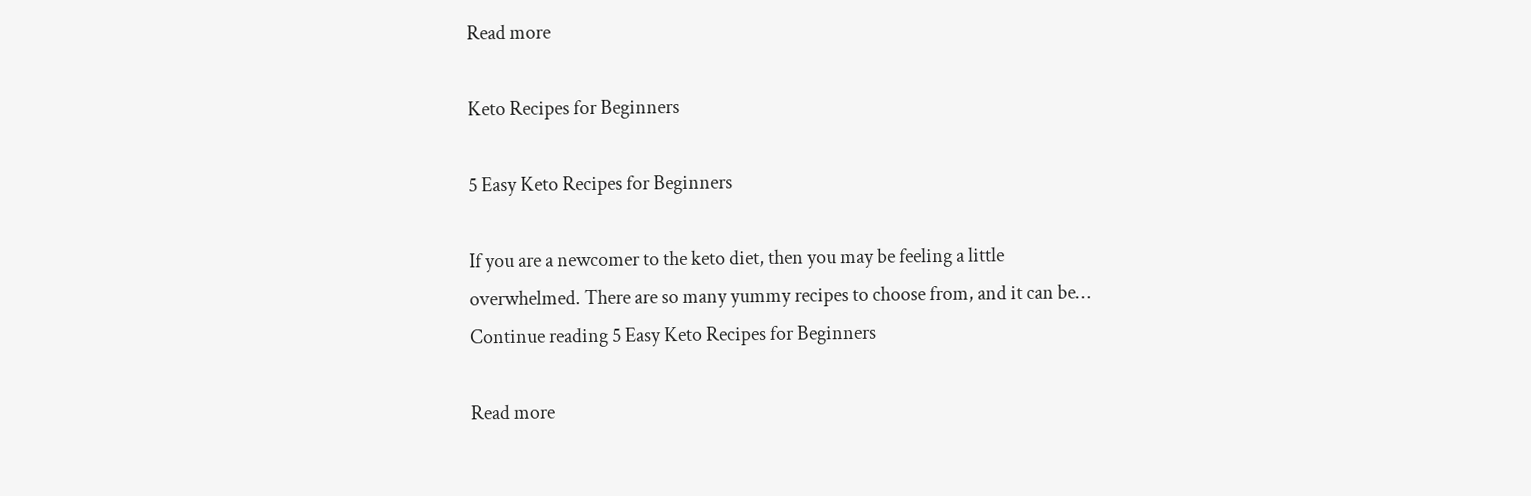Read more

Keto Recipes for Beginners

5 Easy Keto Recipes for Beginners

If you are a newcomer to the keto diet, then you may be feeling a little overwhelmed. There are so many yummy recipes to choose from, and it can be… Continue reading 5 Easy Keto Recipes for Beginners

Read more